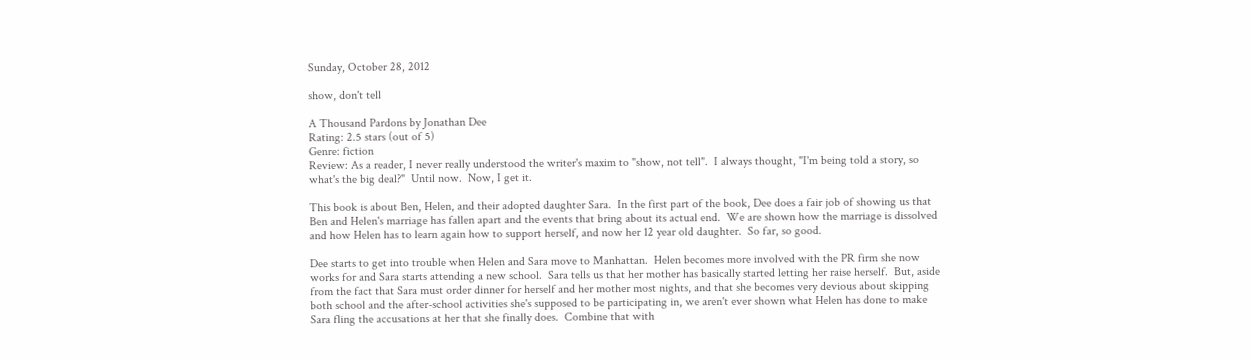Sunday, October 28, 2012

show, don't tell

A Thousand Pardons by Jonathan Dee
Rating: 2.5 stars (out of 5)
Genre: fiction
Review: As a reader, I never really understood the writer's maxim to "show, not tell".  I always thought, "I'm being told a story, so what's the big deal?"  Until now.  Now, I get it.

This book is about Ben, Helen, and their adopted daughter Sara.  In the first part of the book, Dee does a fair job of showing us that Ben and Helen's marriage has fallen apart and the events that bring about its actual end.  We are shown how the marriage is dissolved and how Helen has to learn again how to support herself, and now her 12 year old daughter.  So far, so good.

Dee starts to get into trouble when Helen and Sara move to Manhattan.  Helen becomes more involved with the PR firm she now works for and Sara starts attending a new school.  Sara tells us that her mother has basically started letting her raise herself.  But, aside from the fact that Sara must order dinner for herself and her mother most nights, and that she becomes very devious about skipping both school and the after-school activities she's supposed to be participating in, we aren't ever shown what Helen has done to make Sara fling the accusations at her that she finally does.  Combine that with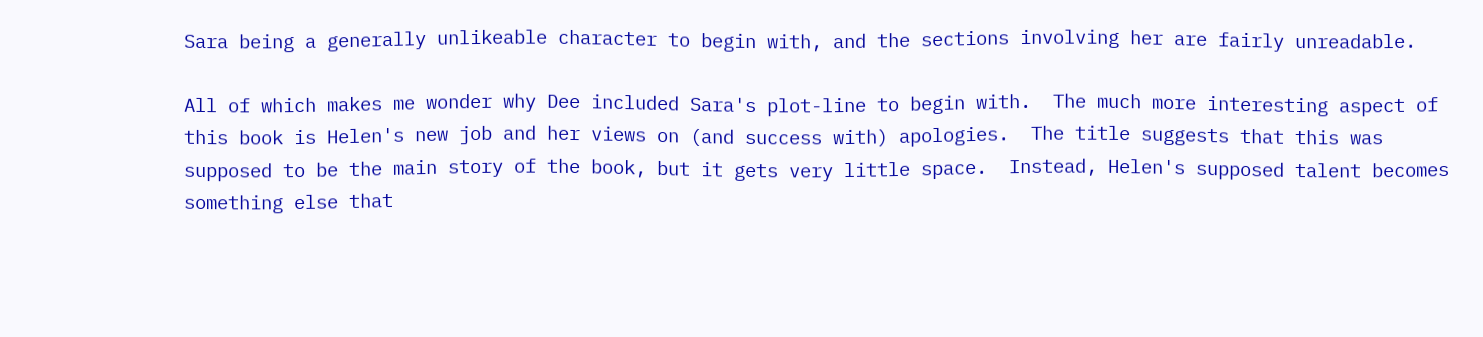Sara being a generally unlikeable character to begin with, and the sections involving her are fairly unreadable.

All of which makes me wonder why Dee included Sara's plot-line to begin with.  The much more interesting aspect of this book is Helen's new job and her views on (and success with) apologies.  The title suggests that this was supposed to be the main story of the book, but it gets very little space.  Instead, Helen's supposed talent becomes something else that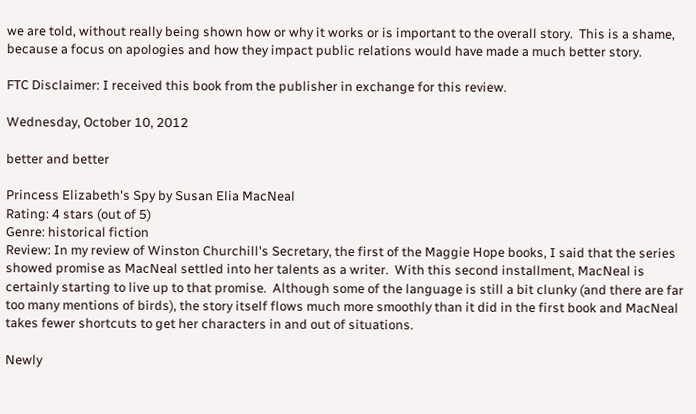we are told, without really being shown how or why it works or is important to the overall story.  This is a shame, because a focus on apologies and how they impact public relations would have made a much better story.

FTC Disclaimer: I received this book from the publisher in exchange for this review.

Wednesday, October 10, 2012

better and better

Princess Elizabeth's Spy by Susan Elia MacNeal
Rating: 4 stars (out of 5)
Genre: historical fiction
Review: In my review of Winston Churchill's Secretary, the first of the Maggie Hope books, I said that the series showed promise as MacNeal settled into her talents as a writer.  With this second installment, MacNeal is certainly starting to live up to that promise.  Although some of the language is still a bit clunky (and there are far too many mentions of birds), the story itself flows much more smoothly than it did in the first book and MacNeal takes fewer shortcuts to get her characters in and out of situations.

Newly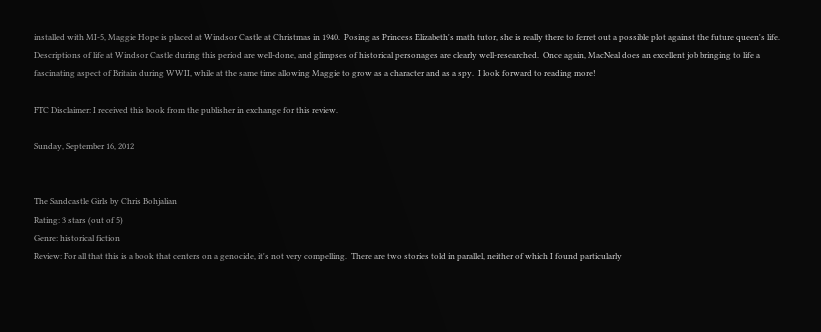installed with MI-5, Maggie Hope is placed at Windsor Castle at Christmas in 1940.  Posing as Princess Elizabeth's math tutor, she is really there to ferret out a possible plot against the future queen's life.  Descriptions of life at Windsor Castle during this period are well-done, and glimpses of historical personages are clearly well-researched.  Once again, MacNeal does an excellent job bringing to life a fascinating aspect of Britain during WWII, while at the same time allowing Maggie to grow as a character and as a spy.  I look forward to reading more!

FTC Disclaimer: I received this book from the publisher in exchange for this review.

Sunday, September 16, 2012


The Sandcastle Girls by Chris Bohjalian
Rating: 3 stars (out of 5)
Genre: historical fiction
Review: For all that this is a book that centers on a genocide, it's not very compelling.  There are two stories told in parallel, neither of which I found particularly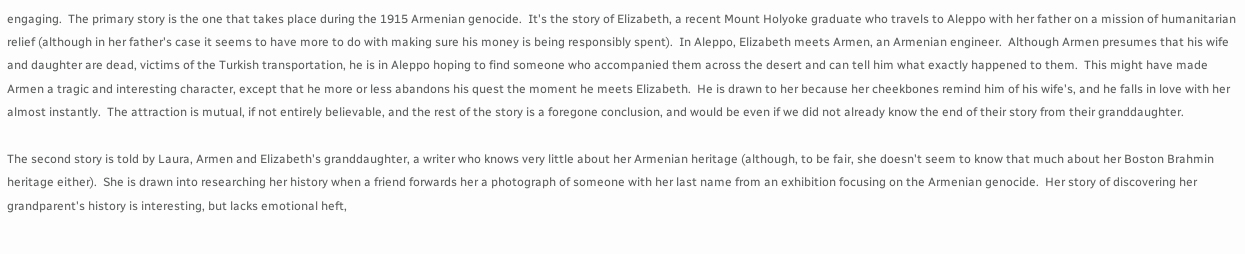engaging.  The primary story is the one that takes place during the 1915 Armenian genocide.  It's the story of Elizabeth, a recent Mount Holyoke graduate who travels to Aleppo with her father on a mission of humanitarian relief (although in her father's case it seems to have more to do with making sure his money is being responsibly spent).  In Aleppo, Elizabeth meets Armen, an Armenian engineer.  Although Armen presumes that his wife and daughter are dead, victims of the Turkish transportation, he is in Aleppo hoping to find someone who accompanied them across the desert and can tell him what exactly happened to them.  This might have made Armen a tragic and interesting character, except that he more or less abandons his quest the moment he meets Elizabeth.  He is drawn to her because her cheekbones remind him of his wife's, and he falls in love with her almost instantly.  The attraction is mutual, if not entirely believable, and the rest of the story is a foregone conclusion, and would be even if we did not already know the end of their story from their granddaughter.

The second story is told by Laura, Armen and Elizabeth's granddaughter, a writer who knows very little about her Armenian heritage (although, to be fair, she doesn't seem to know that much about her Boston Brahmin heritage either).  She is drawn into researching her history when a friend forwards her a photograph of someone with her last name from an exhibition focusing on the Armenian genocide.  Her story of discovering her grandparent's history is interesting, but lacks emotional heft,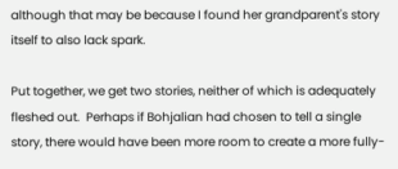although that may be because I found her grandparent's story itself to also lack spark.

Put together, we get two stories, neither of which is adequately fleshed out.  Perhaps if Bohjalian had chosen to tell a single story, there would have been more room to create a more fully-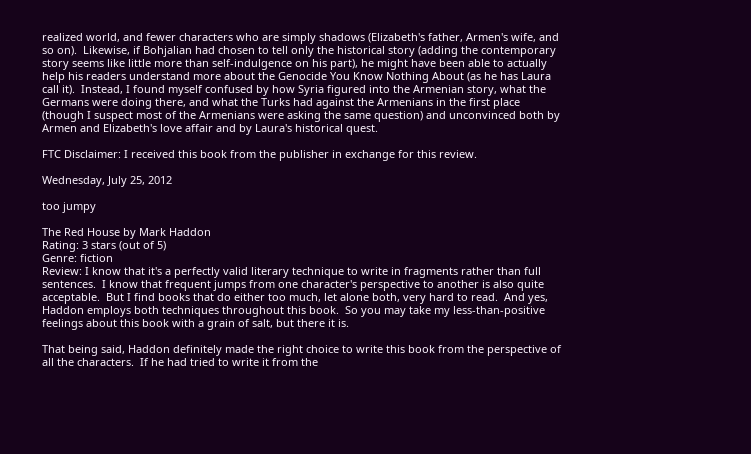realized world, and fewer characters who are simply shadows (Elizabeth's father, Armen's wife, and so on).  Likewise, if Bohjalian had chosen to tell only the historical story (adding the contemporary story seems like little more than self-indulgence on his part), he might have been able to actually help his readers understand more about the Genocide You Know Nothing About (as he has Laura call it).  Instead, I found myself confused by how Syria figured into the Armenian story, what the Germans were doing there, and what the Turks had against the Armenians in the first place (though I suspect most of the Armenians were asking the same question) and unconvinced both by Armen and Elizabeth's love affair and by Laura's historical quest.

FTC Disclaimer: I received this book from the publisher in exchange for this review.

Wednesday, July 25, 2012

too jumpy

The Red House by Mark Haddon
Rating: 3 stars (out of 5)
Genre: fiction
Review: I know that it's a perfectly valid literary technique to write in fragments rather than full sentences.  I know that frequent jumps from one character's perspective to another is also quite acceptable.  But I find books that do either too much, let alone both, very hard to read.  And yes, Haddon employs both techniques throughout this book.  So you may take my less-than-positive feelings about this book with a grain of salt, but there it is.

That being said, Haddon definitely made the right choice to write this book from the perspective of all the characters.  If he had tried to write it from the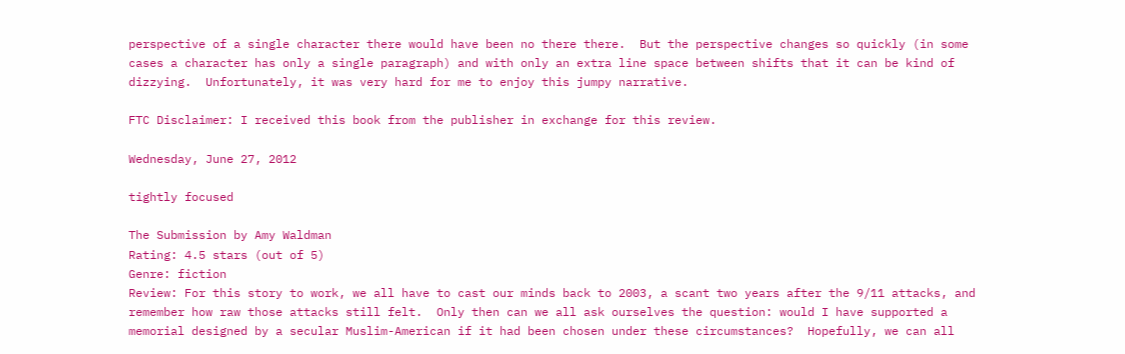perspective of a single character there would have been no there there.  But the perspective changes so quickly (in some cases a character has only a single paragraph) and with only an extra line space between shifts that it can be kind of dizzying.  Unfortunately, it was very hard for me to enjoy this jumpy narrative.

FTC Disclaimer: I received this book from the publisher in exchange for this review.

Wednesday, June 27, 2012

tightly focused

The Submission by Amy Waldman
Rating: 4.5 stars (out of 5)
Genre: fiction
Review: For this story to work, we all have to cast our minds back to 2003, a scant two years after the 9/11 attacks, and remember how raw those attacks still felt.  Only then can we all ask ourselves the question: would I have supported a memorial designed by a secular Muslim-American if it had been chosen under these circumstances?  Hopefully, we can all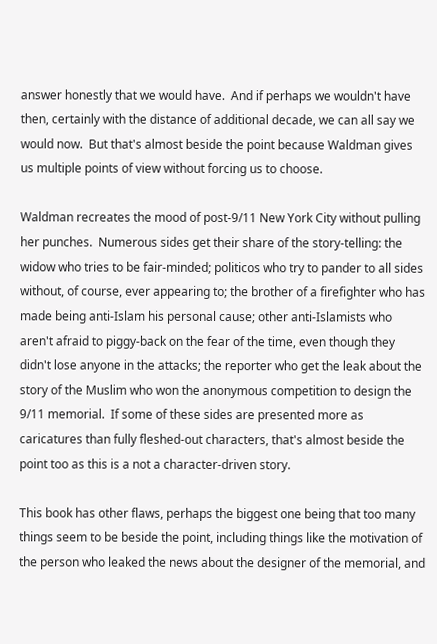answer honestly that we would have.  And if perhaps we wouldn't have then, certainly with the distance of additional decade, we can all say we would now.  But that's almost beside the point because Waldman gives us multiple points of view without forcing us to choose.

Waldman recreates the mood of post-9/11 New York City without pulling her punches.  Numerous sides get their share of the story-telling: the widow who tries to be fair-minded; politicos who try to pander to all sides without, of course, ever appearing to; the brother of a firefighter who has made being anti-Islam his personal cause; other anti-Islamists who aren't afraid to piggy-back on the fear of the time, even though they didn't lose anyone in the attacks; the reporter who get the leak about the story of the Muslim who won the anonymous competition to design the 9/11 memorial.  If some of these sides are presented more as caricatures than fully fleshed-out characters, that's almost beside the point too as this is a not a character-driven story.

This book has other flaws, perhaps the biggest one being that too many things seem to be beside the point, including things like the motivation of the person who leaked the news about the designer of the memorial, and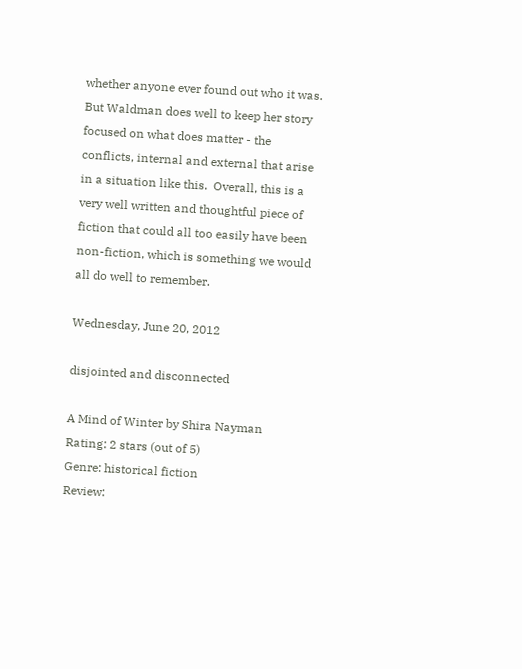whether anyone ever found out who it was.  But Waldman does well to keep her story focused on what does matter - the conflicts, internal and external that arise in a situation like this.  Overall, this is a very well written and thoughtful piece of fiction that could all too easily have been non-fiction, which is something we would all do well to remember.

Wednesday, June 20, 2012

disjointed and disconnected

A Mind of Winter by Shira Nayman
Rating: 2 stars (out of 5)
Genre: historical fiction
Review: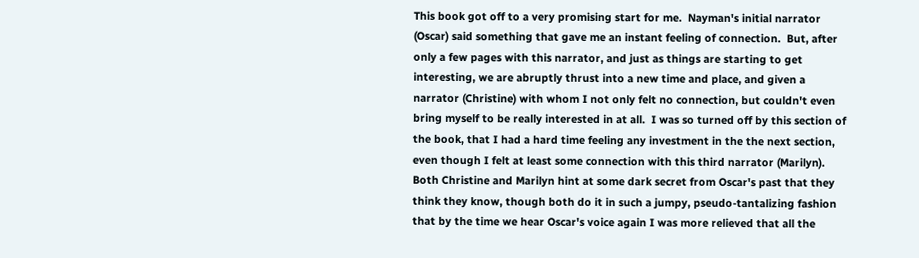This book got off to a very promising start for me.  Nayman's initial narrator (Oscar) said something that gave me an instant feeling of connection.  But, after only a few pages with this narrator, and just as things are starting to get interesting, we are abruptly thrust into a new time and place, and given a narrator (Christine) with whom I not only felt no connection, but couldn't even bring myself to be really interested in at all.  I was so turned off by this section of the book, that I had a hard time feeling any investment in the the next section, even though I felt at least some connection with this third narrator (Marilyn).  Both Christine and Marilyn hint at some dark secret from Oscar's past that they think they know, though both do it in such a jumpy, pseudo-tantalizing fashion that by the time we hear Oscar's voice again I was more relieved that all the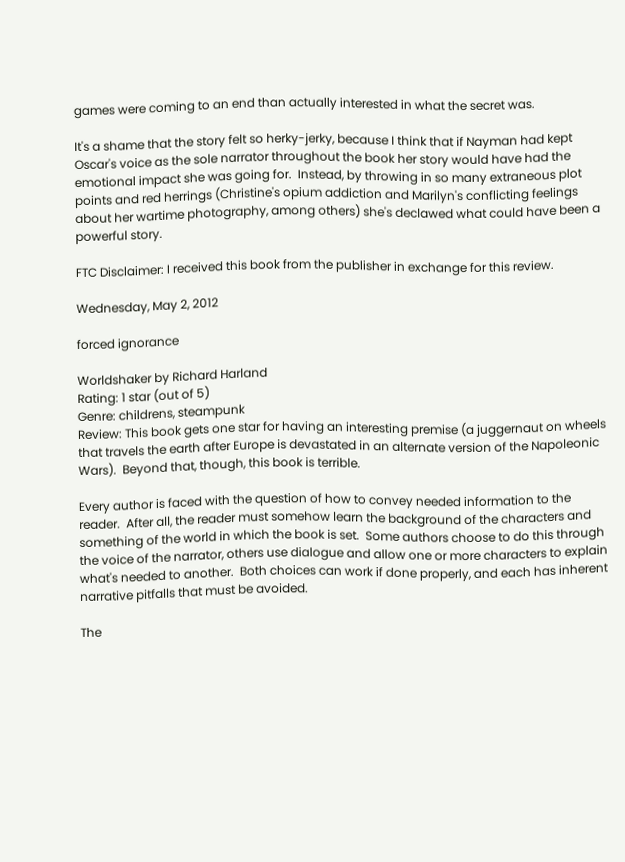games were coming to an end than actually interested in what the secret was.

It's a shame that the story felt so herky-jerky, because I think that if Nayman had kept Oscar's voice as the sole narrator throughout the book her story would have had the emotional impact she was going for.  Instead, by throwing in so many extraneous plot points and red herrings (Christine's opium addiction and Marilyn's conflicting feelings about her wartime photography, among others) she's declawed what could have been a powerful story.

FTC Disclaimer: I received this book from the publisher in exchange for this review.

Wednesday, May 2, 2012

forced ignorance

Worldshaker by Richard Harland
Rating: 1 star (out of 5)
Genre: childrens, steampunk
Review: This book gets one star for having an interesting premise (a juggernaut on wheels that travels the earth after Europe is devastated in an alternate version of the Napoleonic Wars).  Beyond that, though, this book is terrible.

Every author is faced with the question of how to convey needed information to the reader.  After all, the reader must somehow learn the background of the characters and something of the world in which the book is set.  Some authors choose to do this through the voice of the narrator, others use dialogue and allow one or more characters to explain what's needed to another.  Both choices can work if done properly, and each has inherent narrative pitfalls that must be avoided.

The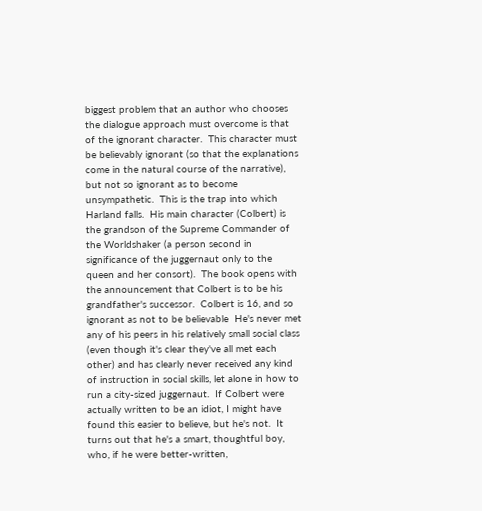biggest problem that an author who chooses the dialogue approach must overcome is that of the ignorant character.  This character must be believably ignorant (so that the explanations come in the natural course of the narrative), but not so ignorant as to become unsympathetic.  This is the trap into which Harland falls.  His main character (Colbert) is the grandson of the Supreme Commander of the Worldshaker (a person second in significance of the juggernaut only to the queen and her consort).  The book opens with the announcement that Colbert is to be his grandfather's successor.  Colbert is 16, and so ignorant as not to be believable  He's never met any of his peers in his relatively small social class (even though it's clear they've all met each other) and has clearly never received any kind of instruction in social skills, let alone in how to run a city-sized juggernaut.  If Colbert were actually written to be an idiot, I might have found this easier to believe, but he's not.  It turns out that he's a smart, thoughtful boy, who, if he were better-written,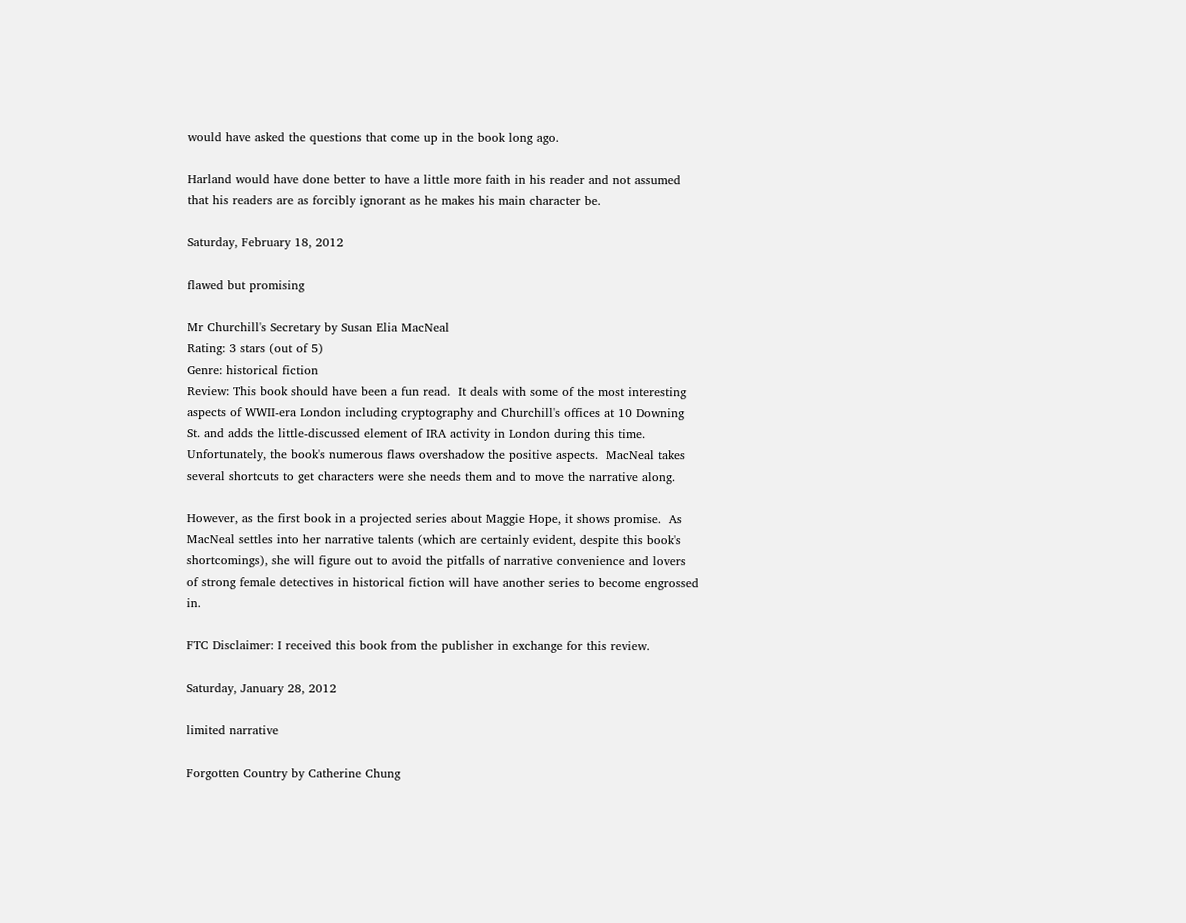would have asked the questions that come up in the book long ago.

Harland would have done better to have a little more faith in his reader and not assumed that his readers are as forcibly ignorant as he makes his main character be.

Saturday, February 18, 2012

flawed but promising

Mr Churchill's Secretary by Susan Elia MacNeal
Rating: 3 stars (out of 5)
Genre: historical fiction
Review: This book should have been a fun read.  It deals with some of the most interesting aspects of WWII-era London including cryptography and Churchill's offices at 10 Downing St. and adds the little-discussed element of IRA activity in London during this time.  Unfortunately, the book's numerous flaws overshadow the positive aspects.  MacNeal takes several shortcuts to get characters were she needs them and to move the narrative along.

However, as the first book in a projected series about Maggie Hope, it shows promise.  As MacNeal settles into her narrative talents (which are certainly evident, despite this book's shortcomings), she will figure out to avoid the pitfalls of narrative convenience and lovers of strong female detectives in historical fiction will have another series to become engrossed in.

FTC Disclaimer: I received this book from the publisher in exchange for this review.

Saturday, January 28, 2012

limited narrative

Forgotten Country by Catherine Chung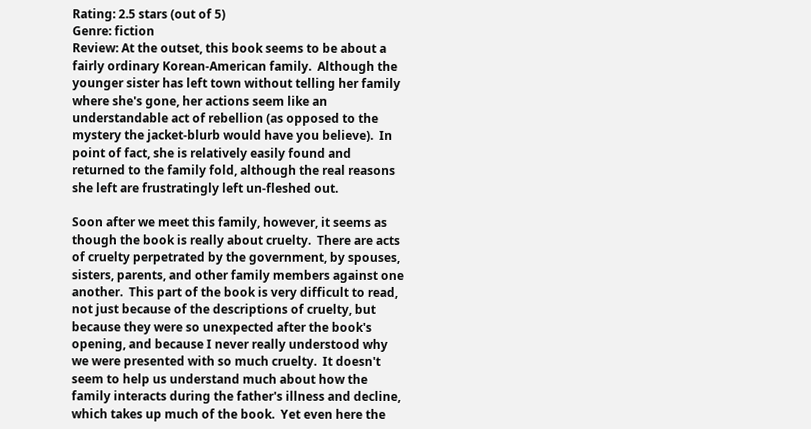Rating: 2.5 stars (out of 5)
Genre: fiction
Review: At the outset, this book seems to be about a fairly ordinary Korean-American family.  Although the younger sister has left town without telling her family where she's gone, her actions seem like an understandable act of rebellion (as opposed to the mystery the jacket-blurb would have you believe).  In point of fact, she is relatively easily found and returned to the family fold, although the real reasons she left are frustratingly left un-fleshed out.

Soon after we meet this family, however, it seems as though the book is really about cruelty.  There are acts of cruelty perpetrated by the government, by spouses, sisters, parents, and other family members against one another.  This part of the book is very difficult to read, not just because of the descriptions of cruelty, but because they were so unexpected after the book's opening, and because I never really understood why we were presented with so much cruelty.  It doesn't seem to help us understand much about how the family interacts during the father's illness and decline, which takes up much of the book.  Yet even here the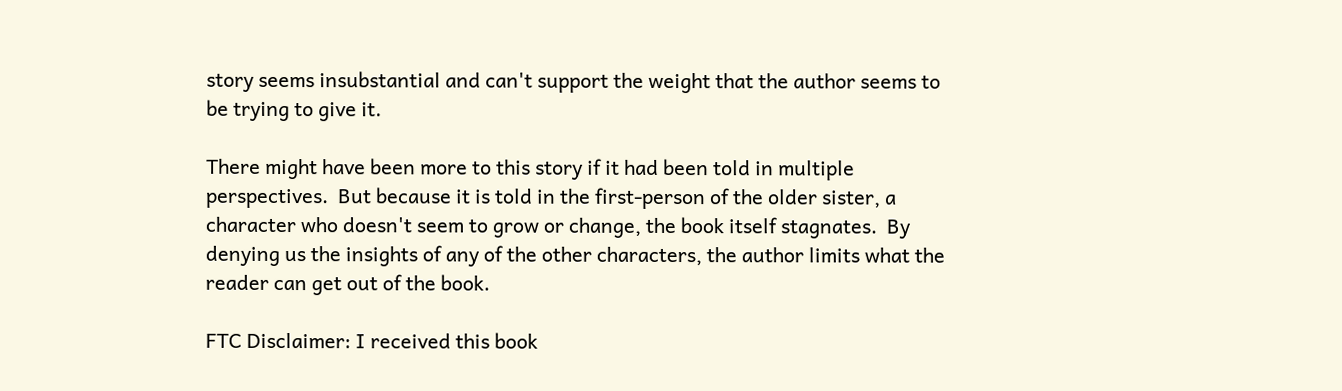story seems insubstantial and can't support the weight that the author seems to be trying to give it.

There might have been more to this story if it had been told in multiple perspectives.  But because it is told in the first-person of the older sister, a character who doesn't seem to grow or change, the book itself stagnates.  By denying us the insights of any of the other characters, the author limits what the reader can get out of the book.

FTC Disclaimer: I received this book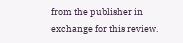from the publisher in exchange for this review.